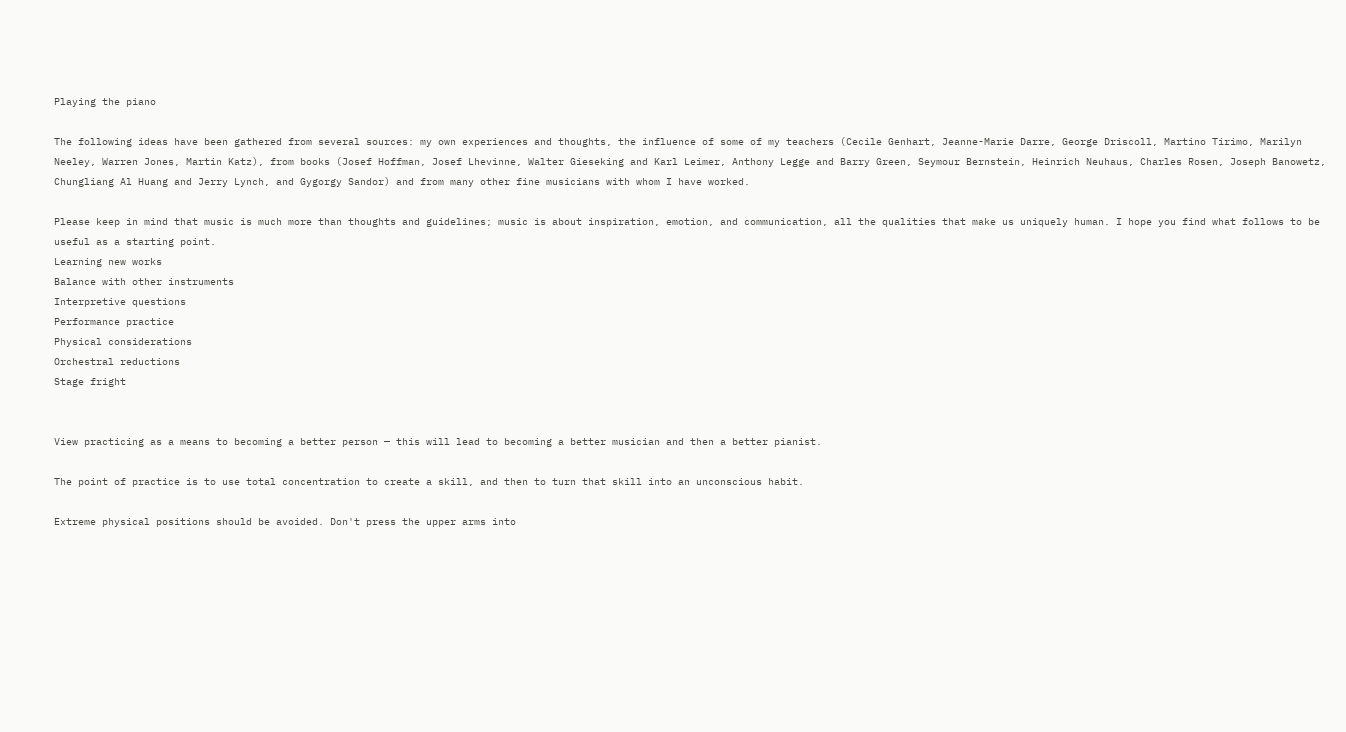Playing the piano

The following ideas have been gathered from several sources: my own experiences and thoughts, the influence of some of my teachers (Cecile Genhart, Jeanne-Marie Darre, George Driscoll, Martino Tirimo, Marilyn Neeley, Warren Jones, Martin Katz), from books (Josef Hoffman, Josef Lhevinne, Walter Gieseking and Karl Leimer, Anthony Legge and Barry Green, Seymour Bernstein, Heinrich Neuhaus, Charles Rosen, Joseph Banowetz, Chungliang Al Huang and Jerry Lynch, and Gygorgy Sandor) and from many other fine musicians with whom I have worked.

Please keep in mind that music is much more than thoughts and guidelines; music is about inspiration, emotion, and communication, all the qualities that make us uniquely human. I hope you find what follows to be useful as a starting point.
Learning new works
Balance with other instruments
Interpretive questions
Performance practice
Physical considerations
Orchestral reductions
Stage fright


View practicing as a means to becoming a better person — this will lead to becoming a better musician and then a better pianist.

The point of practice is to use total concentration to create a skill, and then to turn that skill into an unconscious habit.

Extreme physical positions should be avoided. Don't press the upper arms into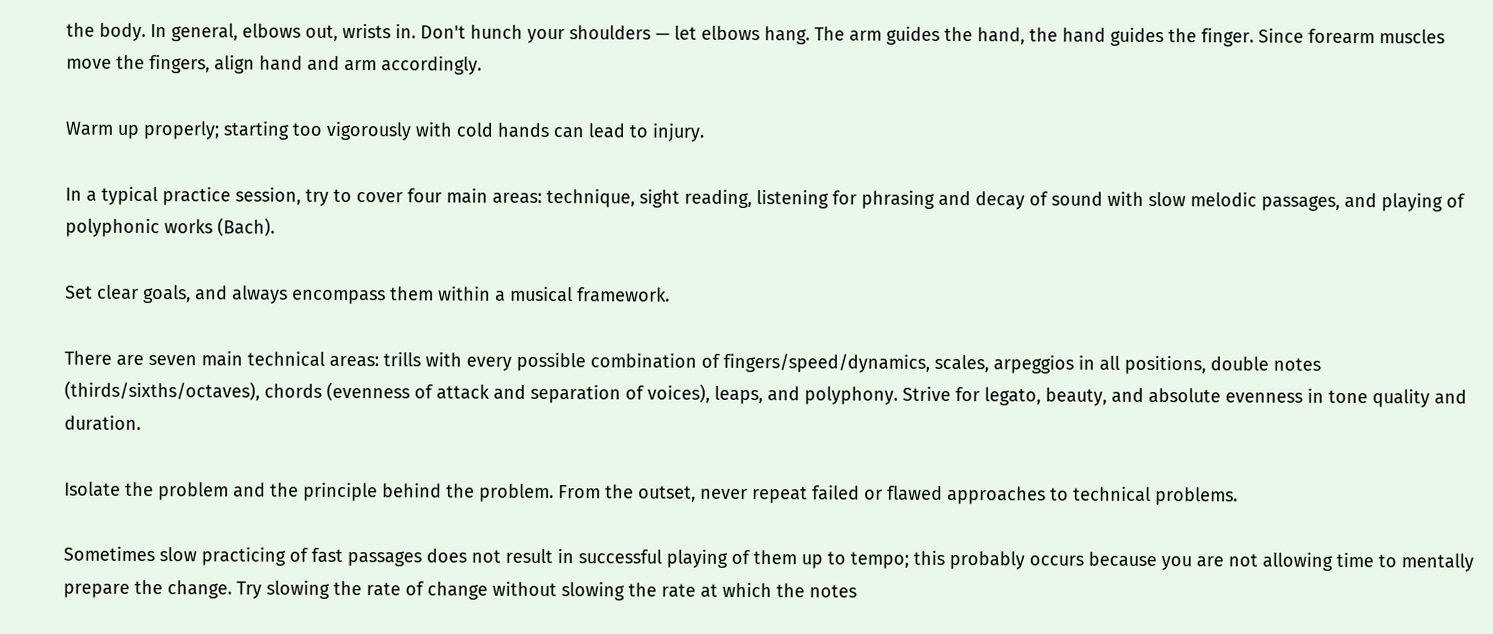the body. In general, elbows out, wrists in. Don't hunch your shoulders — let elbows hang. The arm guides the hand, the hand guides the finger. Since forearm muscles move the fingers, align hand and arm accordingly.

Warm up properly; starting too vigorously with cold hands can lead to injury.

In a typical practice session, try to cover four main areas: technique, sight reading, listening for phrasing and decay of sound with slow melodic passages, and playing of polyphonic works (Bach).

Set clear goals, and always encompass them within a musical framework.

There are seven main technical areas: trills with every possible combination of fingers/speed/dynamics, scales, arpeggios in all positions, double notes (thirds/sixths/octaves), chords (evenness of attack and separation of voices), leaps, and polyphony. Strive for legato, beauty, and absolute evenness in tone quality and duration.

Isolate the problem and the principle behind the problem. From the outset, never repeat failed or flawed approaches to technical problems.

Sometimes slow practicing of fast passages does not result in successful playing of them up to tempo; this probably occurs because you are not allowing time to mentally prepare the change. Try slowing the rate of change without slowing the rate at which the notes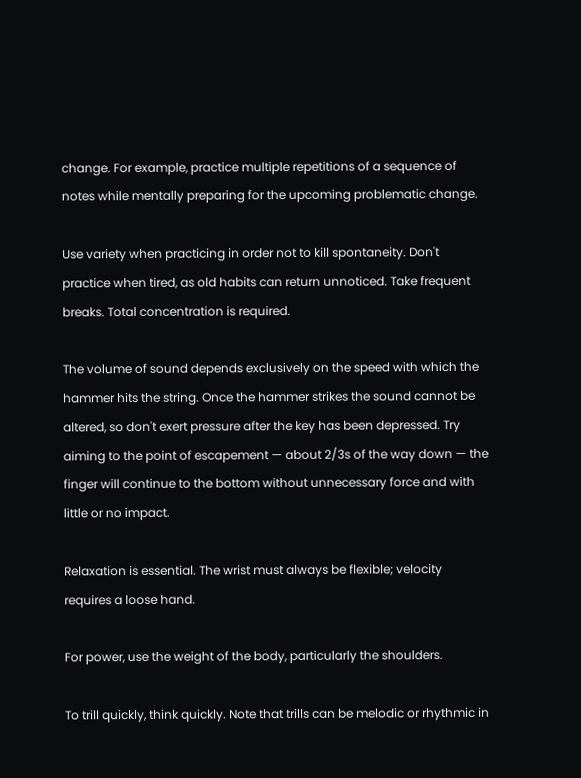change. For example, practice multiple repetitions of a sequence of notes while mentally preparing for the upcoming problematic change.

Use variety when practicing in order not to kill spontaneity. Don't practice when tired, as old habits can return unnoticed. Take frequent breaks. Total concentration is required.

The volume of sound depends exclusively on the speed with which the hammer hits the string. Once the hammer strikes the sound cannot be altered, so don't exert pressure after the key has been depressed. Try aiming to the point of escapement — about 2/3s of the way down — the finger will continue to the bottom without unnecessary force and with little or no impact.

Relaxation is essential. The wrist must always be flexible; velocity requires a loose hand.

For power, use the weight of the body, particularly the shoulders.

To trill quickly, think quickly. Note that trills can be melodic or rhythmic in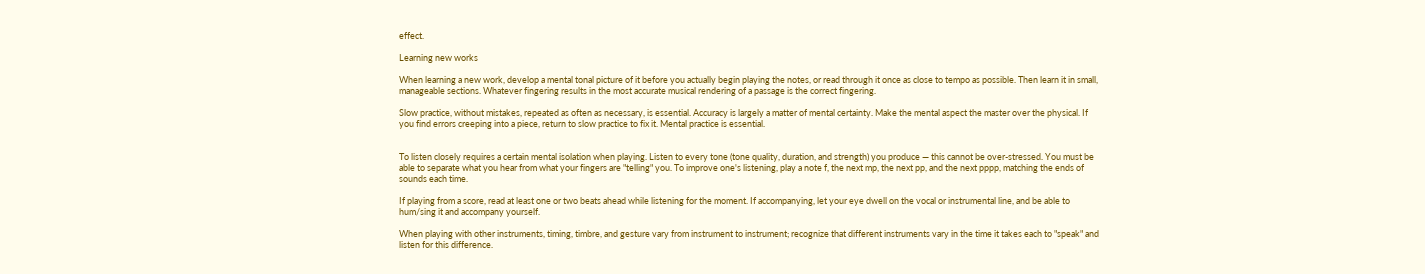effect.

Learning new works

When learning a new work, develop a mental tonal picture of it before you actually begin playing the notes, or read through it once as close to tempo as possible. Then learn it in small, manageable sections. Whatever fingering results in the most accurate musical rendering of a passage is the correct fingering.

Slow practice, without mistakes, repeated as often as necessary, is essential. Accuracy is largely a matter of mental certainty. Make the mental aspect the master over the physical. If you find errors creeping into a piece, return to slow practice to fix it. Mental practice is essential.


To listen closely requires a certain mental isolation when playing. Listen to every tone (tone quality, duration, and strength) you produce — this cannot be over-stressed. You must be able to separate what you hear from what your fingers are "telling" you. To improve one's listening, play a note f, the next mp, the next pp, and the next pppp, matching the ends of sounds each time.

If playing from a score, read at least one or two beats ahead while listening for the moment. If accompanying, let your eye dwell on the vocal or instrumental line, and be able to hum/sing it and accompany yourself.

When playing with other instruments, timing, timbre, and gesture vary from instrument to instrument; recognize that different instruments vary in the time it takes each to "speak" and listen for this difference.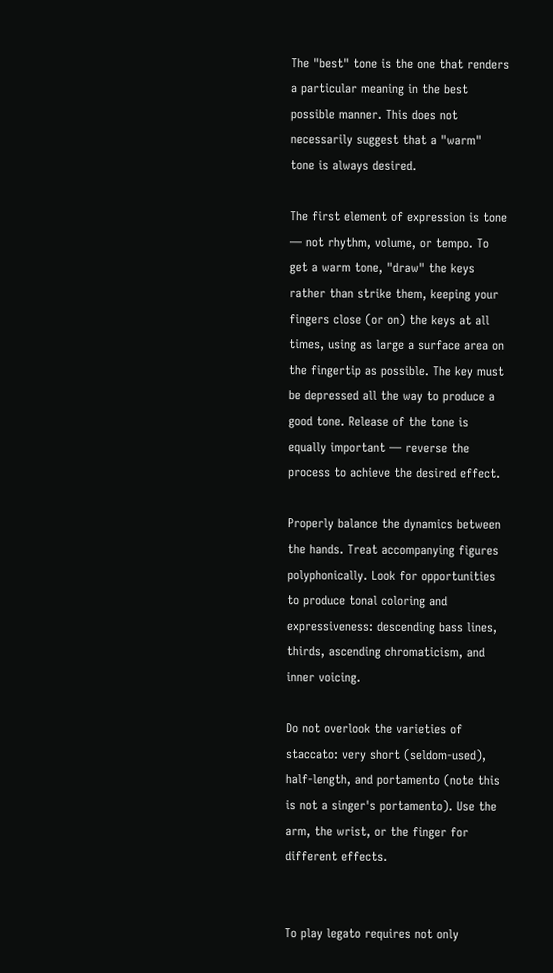The "best" tone is the one that renders a particular meaning in the best possible manner. This does not necessarily suggest that a "warm" tone is always desired.

The first element of expression is tone — not rhythm, volume, or tempo. To get a warm tone, "draw" the keys rather than strike them, keeping your fingers close (or on) the keys at all times, using as large a surface area on the fingertip as possible. The key must be depressed all the way to produce a good tone. Release of the tone is equally important — reverse the process to achieve the desired effect.

Properly balance the dynamics between the hands. Treat accompanying figures polyphonically. Look for opportunities to produce tonal coloring and expressiveness: descending bass lines, thirds, ascending chromaticism, and inner voicing.

Do not overlook the varieties of staccato: very short (seldom-used), half-length, and portamento (note this is not a singer's portamento). Use the arm, the wrist, or the finger for different effects.


To play legato requires not only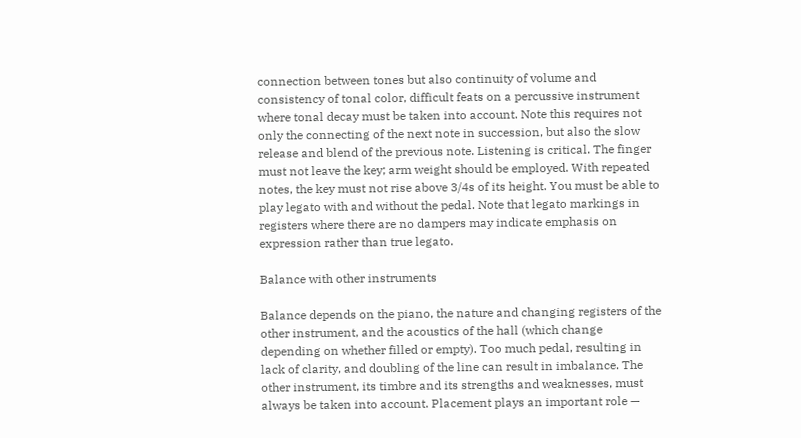connection between tones but also continuity of volume and consistency of tonal color, difficult feats on a percussive instrument where tonal decay must be taken into account. Note this requires not only the connecting of the next note in succession, but also the slow release and blend of the previous note. Listening is critical. The finger must not leave the key; arm weight should be employed. With repeated notes, the key must not rise above 3/4s of its height. You must be able to play legato with and without the pedal. Note that legato markings in registers where there are no dampers may indicate emphasis on expression rather than true legato.

Balance with other instruments

Balance depends on the piano, the nature and changing registers of the other instrument, and the acoustics of the hall (which change depending on whether filled or empty). Too much pedal, resulting in lack of clarity, and doubling of the line can result in imbalance. The other instrument, its timbre and its strengths and weaknesses, must always be taken into account. Placement plays an important role —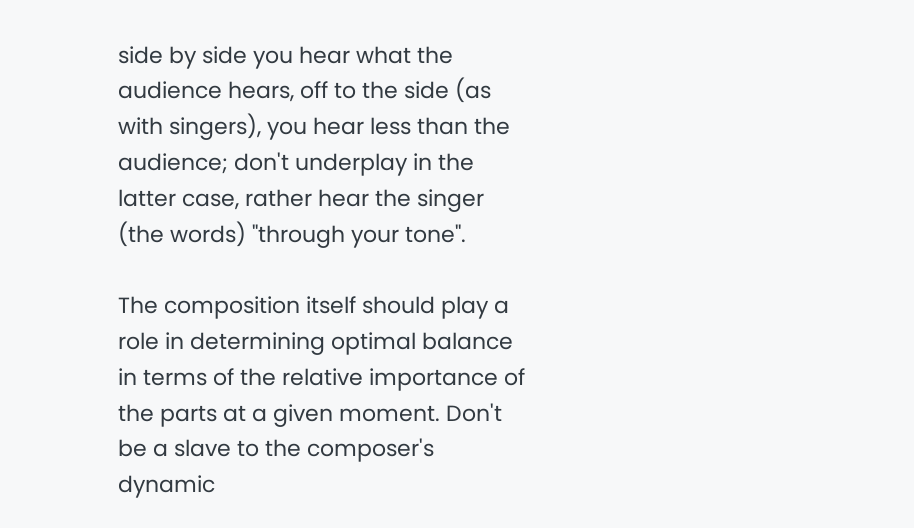side by side you hear what the audience hears, off to the side (as with singers), you hear less than the audience; don't underplay in the latter case, rather hear the singer (the words) "through your tone".

The composition itself should play a role in determining optimal balance in terms of the relative importance of the parts at a given moment. Don't be a slave to the composer's dynamic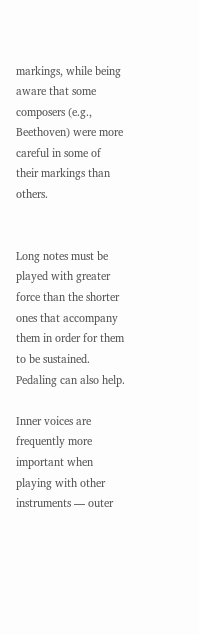markings, while being aware that some composers (e.g., Beethoven) were more careful in some of their markings than others.


Long notes must be played with greater force than the shorter ones that accompany them in order for them to be sustained. Pedaling can also help.

Inner voices are frequently more important when playing with other instruments — outer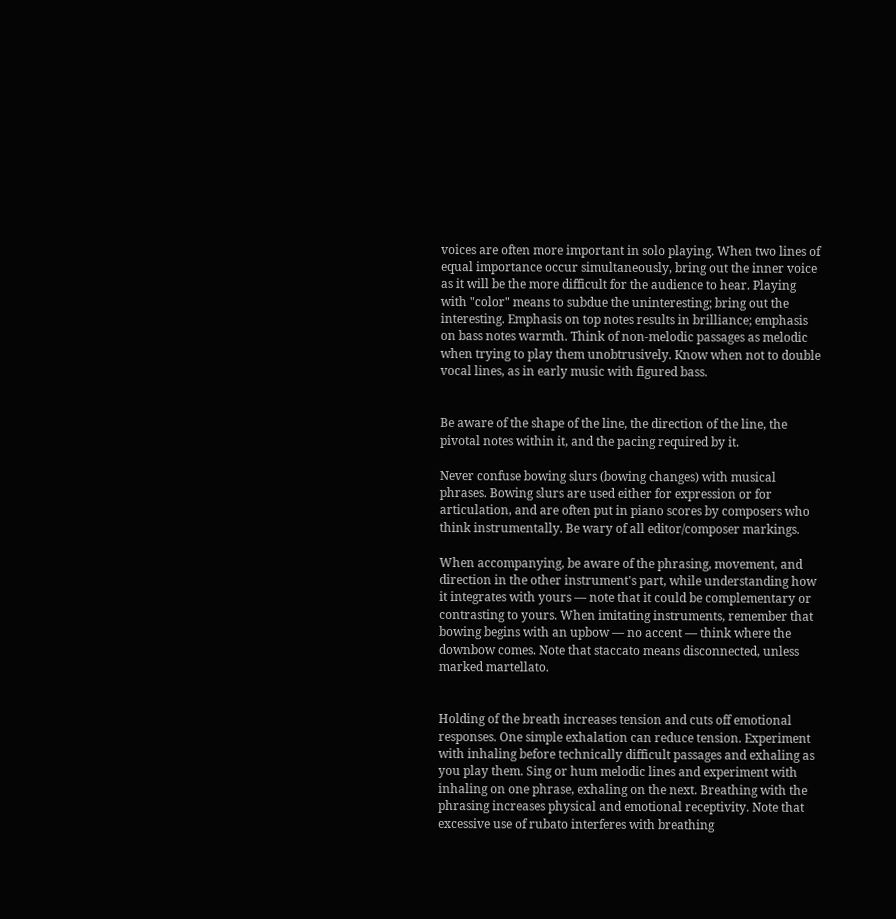voices are often more important in solo playing. When two lines of equal importance occur simultaneously, bring out the inner voice as it will be the more difficult for the audience to hear. Playing with "color" means to subdue the uninteresting; bring out the interesting. Emphasis on top notes results in brilliance; emphasis on bass notes warmth. Think of non-melodic passages as melodic when trying to play them unobtrusively. Know when not to double vocal lines, as in early music with figured bass.


Be aware of the shape of the line, the direction of the line, the pivotal notes within it, and the pacing required by it.

Never confuse bowing slurs (bowing changes) with musical phrases. Bowing slurs are used either for expression or for articulation, and are often put in piano scores by composers who think instrumentally. Be wary of all editor/composer markings.

When accompanying, be aware of the phrasing, movement, and direction in the other instrument's part, while understanding how it integrates with yours — note that it could be complementary or contrasting to yours. When imitating instruments, remember that bowing begins with an upbow — no accent — think where the downbow comes. Note that staccato means disconnected, unless marked martellato.


Holding of the breath increases tension and cuts off emotional responses. One simple exhalation can reduce tension. Experiment with inhaling before technically difficult passages and exhaling as you play them. Sing or hum melodic lines and experiment with inhaling on one phrase, exhaling on the next. Breathing with the phrasing increases physical and emotional receptivity. Note that excessive use of rubato interferes with breathing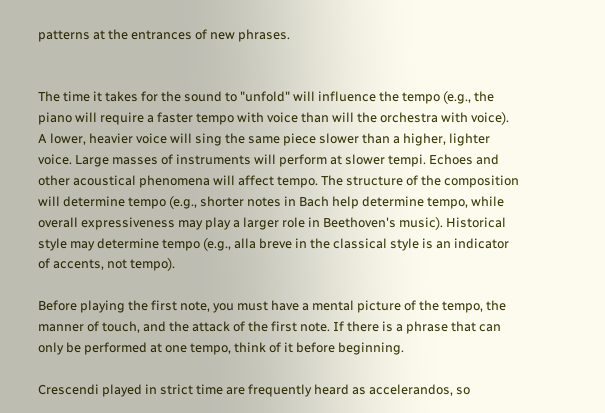patterns at the entrances of new phrases.


The time it takes for the sound to "unfold" will influence the tempo (e.g., the piano will require a faster tempo with voice than will the orchestra with voice). A lower, heavier voice will sing the same piece slower than a higher, lighter voice. Large masses of instruments will perform at slower tempi. Echoes and other acoustical phenomena will affect tempo. The structure of the composition will determine tempo (e.g., shorter notes in Bach help determine tempo, while overall expressiveness may play a larger role in Beethoven's music). Historical style may determine tempo (e.g., alla breve in the classical style is an indicator of accents, not tempo).

Before playing the first note, you must have a mental picture of the tempo, the manner of touch, and the attack of the first note. If there is a phrase that can only be performed at one tempo, think of it before beginning.

Crescendi played in strict time are frequently heard as accelerandos, so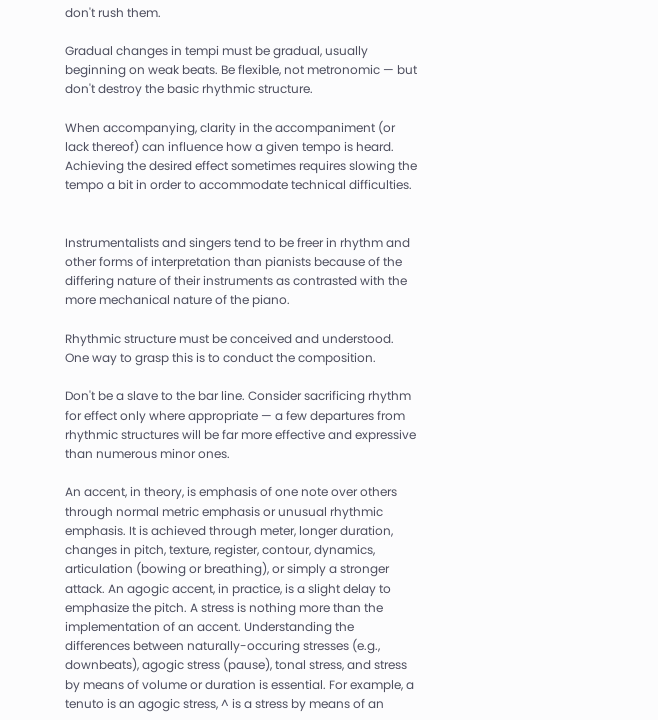don't rush them.

Gradual changes in tempi must be gradual, usually beginning on weak beats. Be flexible, not metronomic — but don't destroy the basic rhythmic structure.

When accompanying, clarity in the accompaniment (or lack thereof) can influence how a given tempo is heard. Achieving the desired effect sometimes requires slowing the tempo a bit in order to accommodate technical difficulties.


Instrumentalists and singers tend to be freer in rhythm and other forms of interpretation than pianists because of the differing nature of their instruments as contrasted with the more mechanical nature of the piano.

Rhythmic structure must be conceived and understood. One way to grasp this is to conduct the composition.

Don't be a slave to the bar line. Consider sacrificing rhythm for effect only where appropriate — a few departures from rhythmic structures will be far more effective and expressive than numerous minor ones.

An accent, in theory, is emphasis of one note over others through normal metric emphasis or unusual rhythmic emphasis. It is achieved through meter, longer duration, changes in pitch, texture, register, contour, dynamics, articulation (bowing or breathing), or simply a stronger attack. An agogic accent, in practice, is a slight delay to emphasize the pitch. A stress is nothing more than the implementation of an accent. Understanding the differences between naturally-occuring stresses (e.g., downbeats), agogic stress (pause), tonal stress, and stress by means of volume or duration is essential. For example, a tenuto is an agogic stress, ^ is a stress by means of an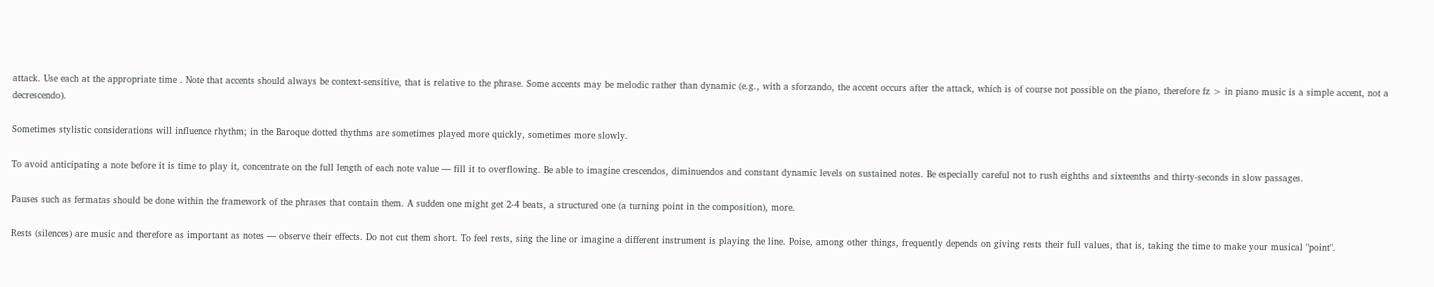attack. Use each at the appropriate time . Note that accents should always be context-sensitive, that is relative to the phrase. Some accents may be melodic rather than dynamic (e.g., with a sforzando, the accent occurs after the attack, which is of course not possible on the piano, therefore fz > in piano music is a simple accent, not a decrescendo).

Sometimes stylistic considerations will influence rhythm; in the Baroque dotted thythms are sometimes played more quickly, sometimes more slowly.

To avoid anticipating a note before it is time to play it, concentrate on the full length of each note value — fill it to overflowing. Be able to imagine crescendos, diminuendos and constant dynamic levels on sustained notes. Be especially careful not to rush eighths and sixteenths and thirty-seconds in slow passages.

Pauses such as fermatas should be done within the framework of the phrases that contain them. A sudden one might get 2-4 beats, a structured one (a turning point in the composition), more.

Rests (silences) are music and therefore as important as notes — observe their effects. Do not cut them short. To feel rests, sing the line or imagine a different instrument is playing the line. Poise, among other things, frequently depends on giving rests their full values, that is, taking the time to make your musical "point".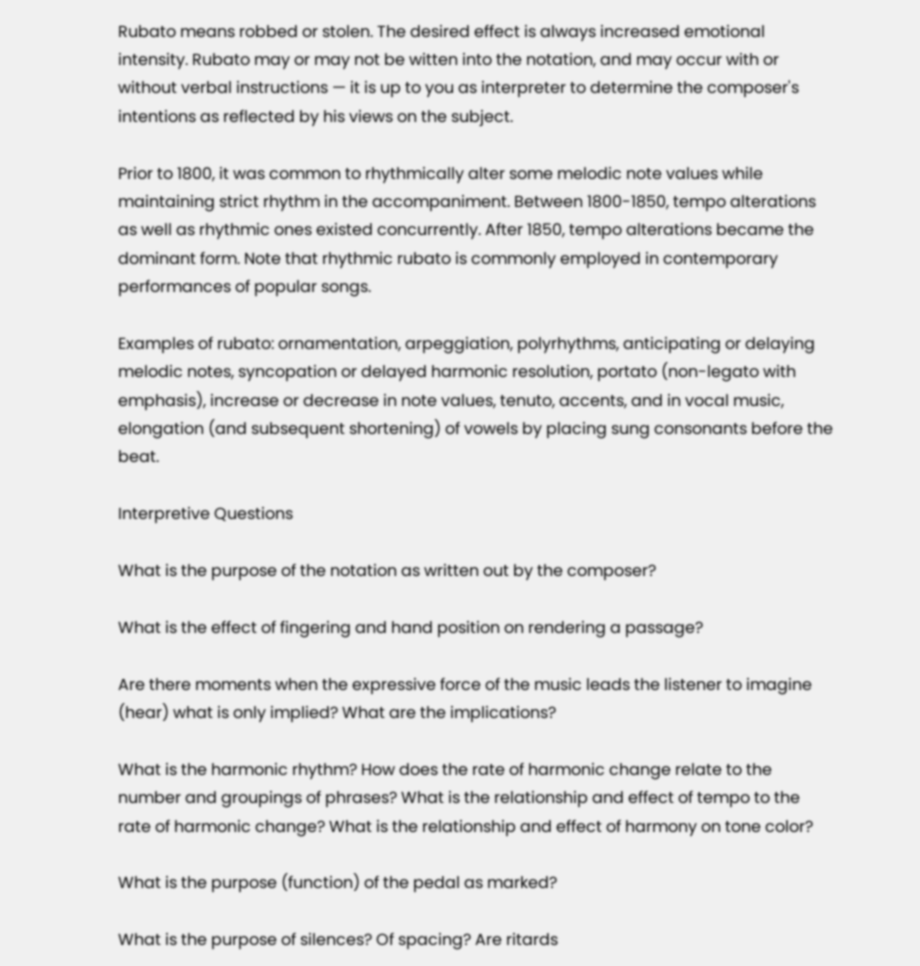Rubato means robbed or stolen. The desired effect is always increased emotional intensity. Rubato may or may not be witten into the notation, and may occur with or without verbal instructions — it is up to you as interpreter to determine the composer's intentions as reflected by his views on the subject.

Prior to 1800, it was common to rhythmically alter some melodic note values while maintaining strict rhythm in the accompaniment. Between 1800-1850, tempo alterations as well as rhythmic ones existed concurrently. After 1850, tempo alterations became the dominant form. Note that rhythmic rubato is commonly employed in contemporary performances of popular songs.

Examples of rubato: ornamentation, arpeggiation, polyrhythms, anticipating or delaying melodic notes, syncopation or delayed harmonic resolution, portato (non-legato with emphasis), increase or decrease in note values, tenuto, accents, and in vocal music, elongation (and subsequent shortening) of vowels by placing sung consonants before the beat.

Interpretive Questions

What is the purpose of the notation as written out by the composer?

What is the effect of fingering and hand position on rendering a passage?

Are there moments when the expressive force of the music leads the listener to imagine (hear) what is only implied? What are the implications?

What is the harmonic rhythm? How does the rate of harmonic change relate to the number and groupings of phrases? What is the relationship and effect of tempo to the rate of harmonic change? What is the relationship and effect of harmony on tone color?

What is the purpose (function) of the pedal as marked?

What is the purpose of silences? Of spacing? Are ritards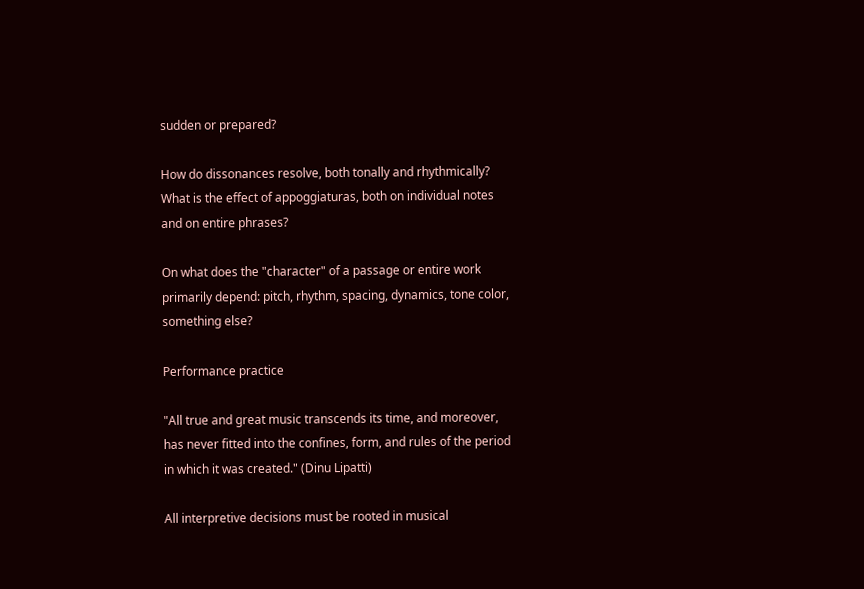sudden or prepared?

How do dissonances resolve, both tonally and rhythmically? What is the effect of appoggiaturas, both on individual notes and on entire phrases?

On what does the "character" of a passage or entire work primarily depend: pitch, rhythm, spacing, dynamics, tone color, something else?

Performance practice

"All true and great music transcends its time, and moreover, has never fitted into the confines, form, and rules of the period in which it was created." (Dinu Lipatti)

All interpretive decisions must be rooted in musical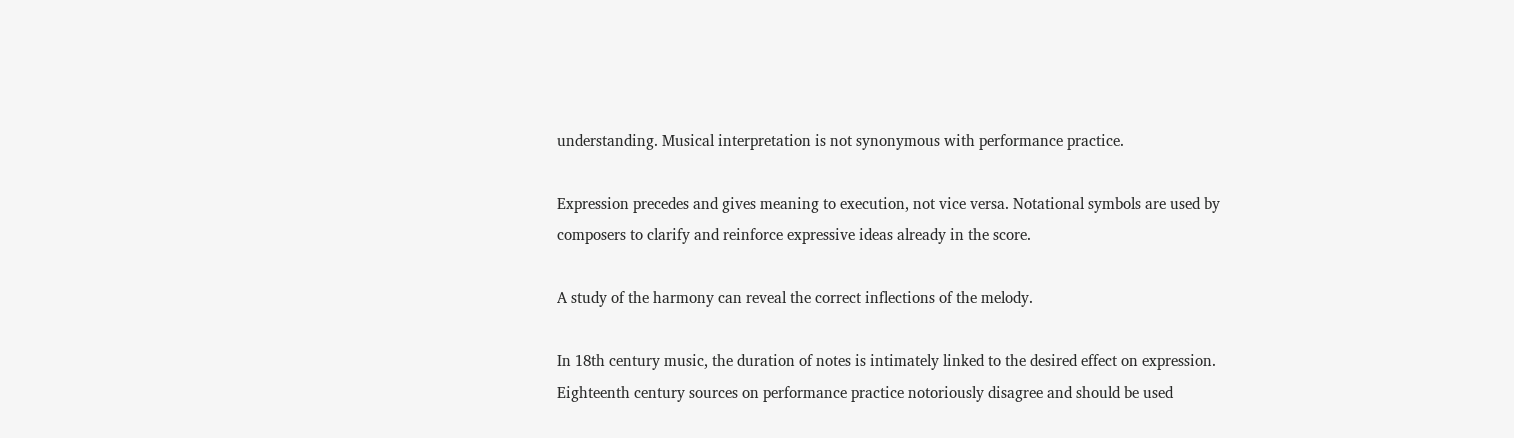understanding. Musical interpretation is not synonymous with performance practice.

Expression precedes and gives meaning to execution, not vice versa. Notational symbols are used by composers to clarify and reinforce expressive ideas already in the score.

A study of the harmony can reveal the correct inflections of the melody.

In 18th century music, the duration of notes is intimately linked to the desired effect on expression. Eighteenth century sources on performance practice notoriously disagree and should be used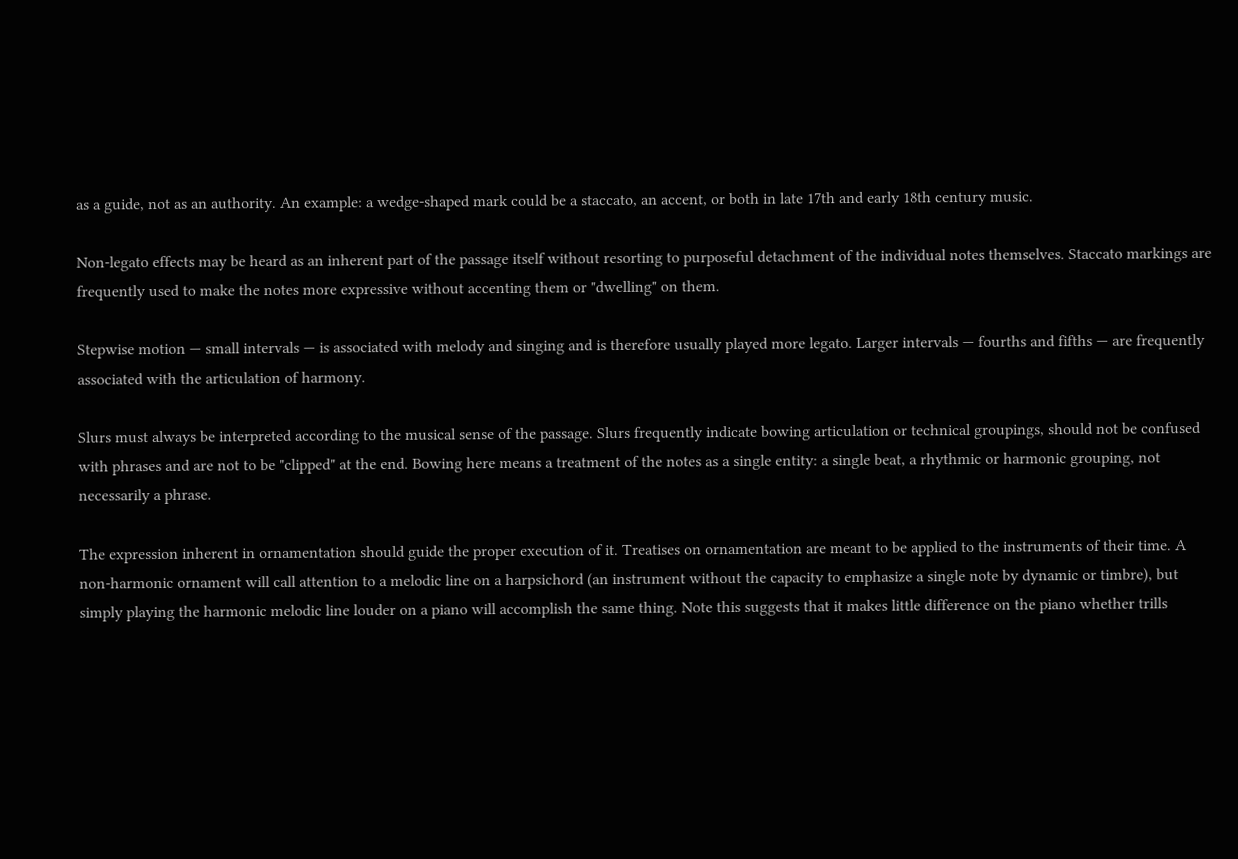as a guide, not as an authority. An example: a wedge-shaped mark could be a staccato, an accent, or both in late 17th and early 18th century music.

Non-legato effects may be heard as an inherent part of the passage itself without resorting to purposeful detachment of the individual notes themselves. Staccato markings are frequently used to make the notes more expressive without accenting them or "dwelling" on them.

Stepwise motion — small intervals — is associated with melody and singing and is therefore usually played more legato. Larger intervals — fourths and fifths — are frequently associated with the articulation of harmony.

Slurs must always be interpreted according to the musical sense of the passage. Slurs frequently indicate bowing articulation or technical groupings, should not be confused with phrases and are not to be "clipped" at the end. Bowing here means a treatment of the notes as a single entity: a single beat, a rhythmic or harmonic grouping, not necessarily a phrase.

The expression inherent in ornamentation should guide the proper execution of it. Treatises on ornamentation are meant to be applied to the instruments of their time. A non-harmonic ornament will call attention to a melodic line on a harpsichord (an instrument without the capacity to emphasize a single note by dynamic or timbre), but simply playing the harmonic melodic line louder on a piano will accomplish the same thing. Note this suggests that it makes little difference on the piano whether trills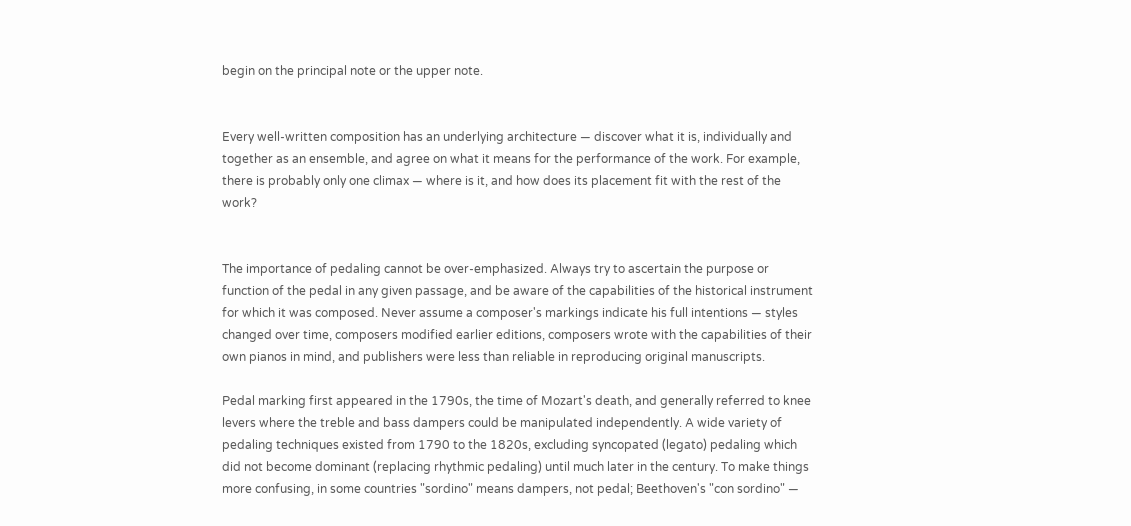begin on the principal note or the upper note.


Every well-written composition has an underlying architecture — discover what it is, individually and together as an ensemble, and agree on what it means for the performance of the work. For example, there is probably only one climax — where is it, and how does its placement fit with the rest of the work?


The importance of pedaling cannot be over-emphasized. Always try to ascertain the purpose or function of the pedal in any given passage, and be aware of the capabilities of the historical instrument for which it was composed. Never assume a composer's markings indicate his full intentions — styles changed over time, composers modified earlier editions, composers wrote with the capabilities of their own pianos in mind, and publishers were less than reliable in reproducing original manuscripts.

Pedal marking first appeared in the 1790s, the time of Mozart's death, and generally referred to knee levers where the treble and bass dampers could be manipulated independently. A wide variety of pedaling techniques existed from 1790 to the 1820s, excluding syncopated (legato) pedaling which did not become dominant (replacing rhythmic pedaling) until much later in the century. To make things more confusing, in some countries "sordino" means dampers, not pedal; Beethoven's "con sordino" —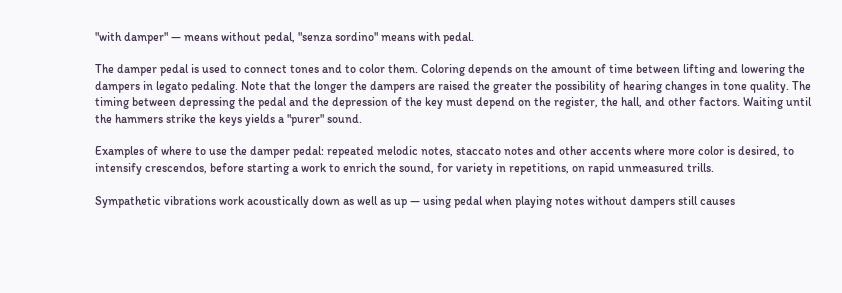"with damper" — means without pedal, "senza sordino" means with pedal.

The damper pedal is used to connect tones and to color them. Coloring depends on the amount of time between lifting and lowering the dampers in legato pedaling. Note that the longer the dampers are raised the greater the possibility of hearing changes in tone quality. The timing between depressing the pedal and the depression of the key must depend on the register, the hall, and other factors. Waiting until the hammers strike the keys yields a "purer" sound.

Examples of where to use the damper pedal: repeated melodic notes, staccato notes and other accents where more color is desired, to intensify crescendos, before starting a work to enrich the sound, for variety in repetitions, on rapid unmeasured trills.

Sympathetic vibrations work acoustically down as well as up — using pedal when playing notes without dampers still causes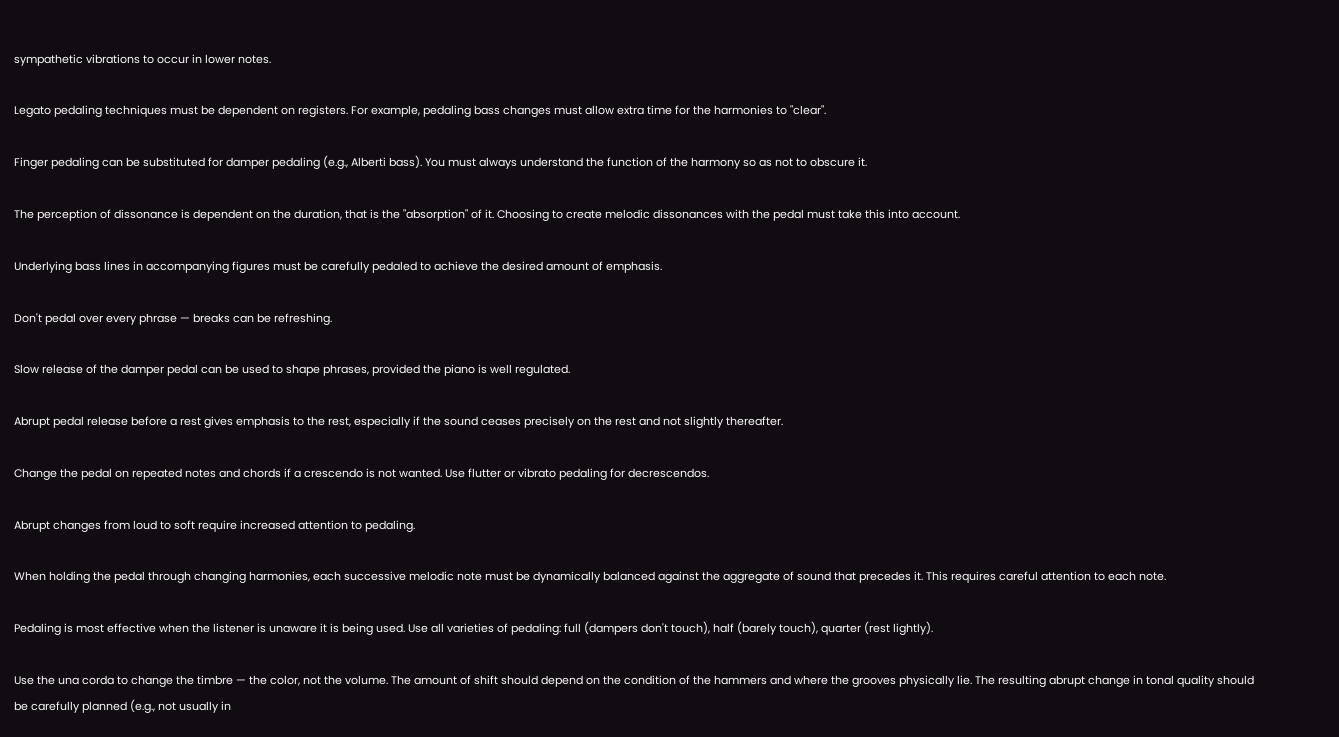sympathetic vibrations to occur in lower notes.

Legato pedaling techniques must be dependent on registers. For example, pedaling bass changes must allow extra time for the harmonies to "clear".

Finger pedaling can be substituted for damper pedaling (e.g., Alberti bass). You must always understand the function of the harmony so as not to obscure it.

The perception of dissonance is dependent on the duration, that is the "absorption" of it. Choosing to create melodic dissonances with the pedal must take this into account.

Underlying bass lines in accompanying figures must be carefully pedaled to achieve the desired amount of emphasis.

Don't pedal over every phrase — breaks can be refreshing.

Slow release of the damper pedal can be used to shape phrases, provided the piano is well regulated.

Abrupt pedal release before a rest gives emphasis to the rest, especially if the sound ceases precisely on the rest and not slightly thereafter.

Change the pedal on repeated notes and chords if a crescendo is not wanted. Use flutter or vibrato pedaling for decrescendos.

Abrupt changes from loud to soft require increased attention to pedaling.

When holding the pedal through changing harmonies, each successive melodic note must be dynamically balanced against the aggregate of sound that precedes it. This requires careful attention to each note.

Pedaling is most effective when the listener is unaware it is being used. Use all varieties of pedaling: full (dampers don't touch), half (barely touch), quarter (rest lightly).

Use the una corda to change the timbre — the color, not the volume. The amount of shift should depend on the condition of the hammers and where the grooves physically lie. The resulting abrupt change in tonal quality should be carefully planned (e.g., not usually in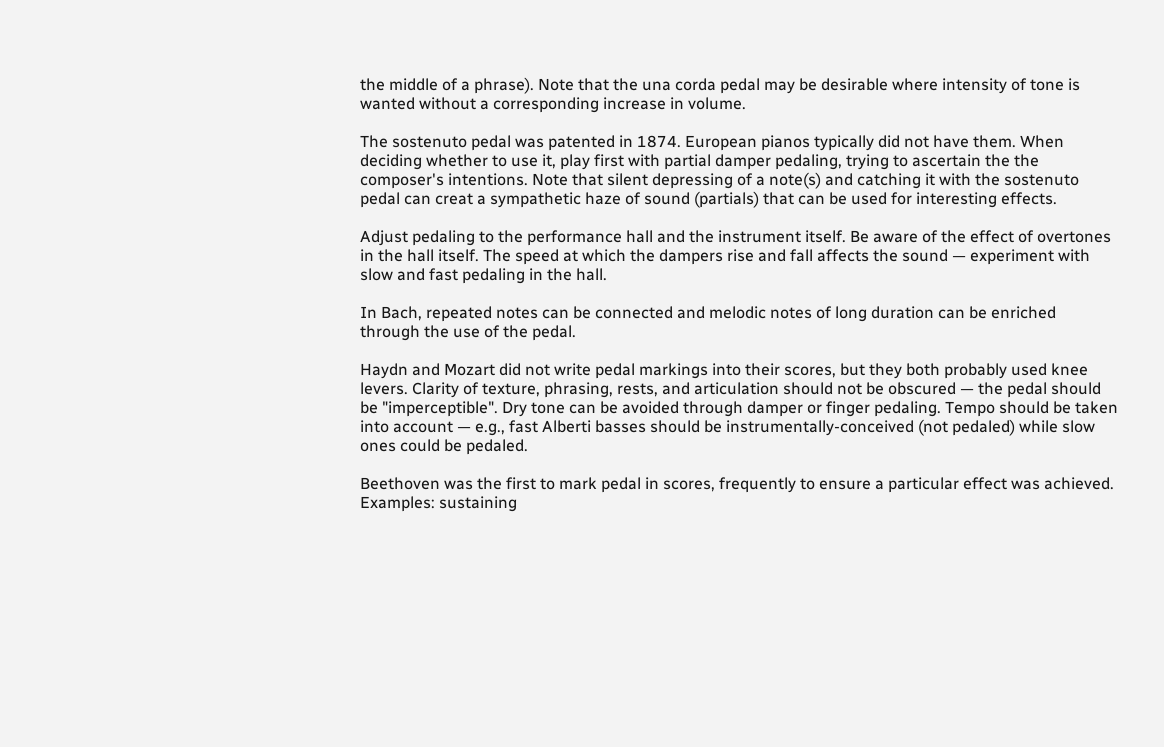the middle of a phrase). Note that the una corda pedal may be desirable where intensity of tone is wanted without a corresponding increase in volume.

The sostenuto pedal was patented in 1874. European pianos typically did not have them. When deciding whether to use it, play first with partial damper pedaling, trying to ascertain the the composer's intentions. Note that silent depressing of a note(s) and catching it with the sostenuto pedal can creat a sympathetic haze of sound (partials) that can be used for interesting effects.

Adjust pedaling to the performance hall and the instrument itself. Be aware of the effect of overtones in the hall itself. The speed at which the dampers rise and fall affects the sound — experiment with slow and fast pedaling in the hall.

In Bach, repeated notes can be connected and melodic notes of long duration can be enriched through the use of the pedal.

Haydn and Mozart did not write pedal markings into their scores, but they both probably used knee levers. Clarity of texture, phrasing, rests, and articulation should not be obscured — the pedal should be "imperceptible". Dry tone can be avoided through damper or finger pedaling. Tempo should be taken into account — e.g., fast Alberti basses should be instrumentally-conceived (not pedaled) while slow ones could be pedaled.

Beethoven was the first to mark pedal in scores, frequently to ensure a particular effect was achieved. Examples: sustaining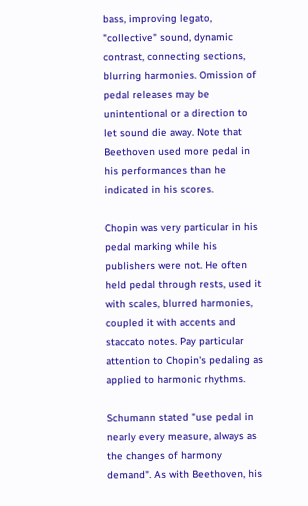bass, improving legato, "collective" sound, dynamic contrast, connecting sections, blurring harmonies. Omission of pedal releases may be unintentional or a direction to let sound die away. Note that Beethoven used more pedal in his performances than he indicated in his scores.

Chopin was very particular in his pedal marking while his publishers were not. He often held pedal through rests, used it with scales, blurred harmonies, coupled it with accents and staccato notes. Pay particular attention to Chopin's pedaling as applied to harmonic rhythms.

Schumann stated "use pedal in nearly every measure, always as the changes of harmony demand". As with Beethoven, his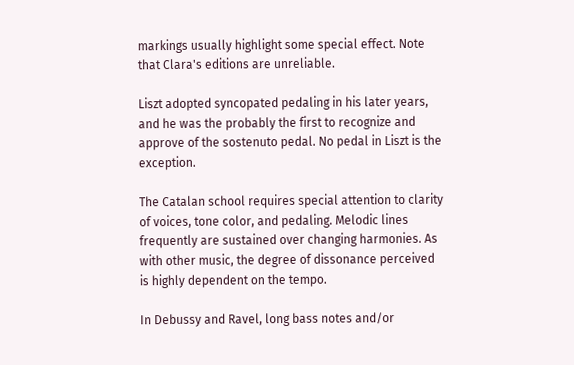markings usually highlight some special effect. Note that Clara's editions are unreliable.

Liszt adopted syncopated pedaling in his later years, and he was the probably the first to recognize and approve of the sostenuto pedal. No pedal in Liszt is the exception.

The Catalan school requires special attention to clarity of voices, tone color, and pedaling. Melodic lines frequently are sustained over changing harmonies. As with other music, the degree of dissonance perceived is highly dependent on the tempo.

In Debussy and Ravel, long bass notes and/or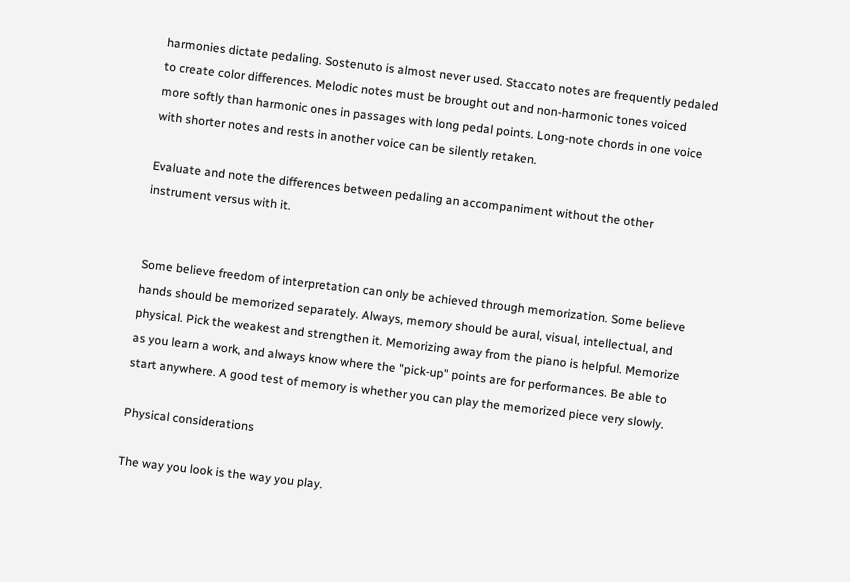harmonies dictate pedaling. Sostenuto is almost never used. Staccato notes are frequently pedaled to create color differences. Melodic notes must be brought out and non-harmonic tones voiced more softly than harmonic ones in passages with long pedal points. Long-note chords in one voice with shorter notes and rests in another voice can be silently retaken.

Evaluate and note the differences between pedaling an accompaniment without the other instrument versus with it.


Some believe freedom of interpretation can only be achieved through memorization. Some believe hands should be memorized separately. Always, memory should be aural, visual, intellectual, and physical. Pick the weakest and strengthen it. Memorizing away from the piano is helpful. Memorize as you learn a work, and always know where the "pick-up" points are for performances. Be able to start anywhere. A good test of memory is whether you can play the memorized piece very slowly.

Physical considerations

The way you look is the way you play.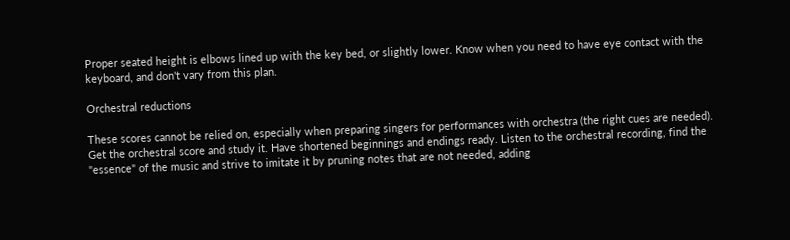Proper seated height is elbows lined up with the key bed, or slightly lower. Know when you need to have eye contact with the keyboard, and don't vary from this plan.

Orchestral reductions

These scores cannot be relied on, especially when preparing singers for performances with orchestra (the right cues are needed). Get the orchestral score and study it. Have shortened beginnings and endings ready. Listen to the orchestral recording, find the "essence" of the music and strive to imitate it by pruning notes that are not needed, adding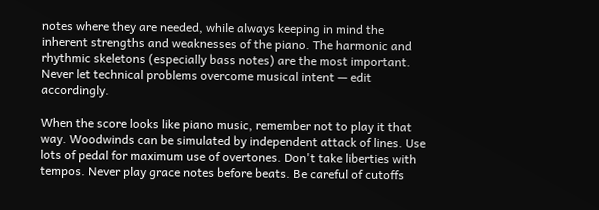notes where they are needed, while always keeping in mind the inherent strengths and weaknesses of the piano. The harmonic and rhythmic skeletons (especially bass notes) are the most important. Never let technical problems overcome musical intent — edit accordingly.

When the score looks like piano music, remember not to play it that way. Woodwinds can be simulated by independent attack of lines. Use lots of pedal for maximum use of overtones. Don't take liberties with tempos. Never play grace notes before beats. Be careful of cutoffs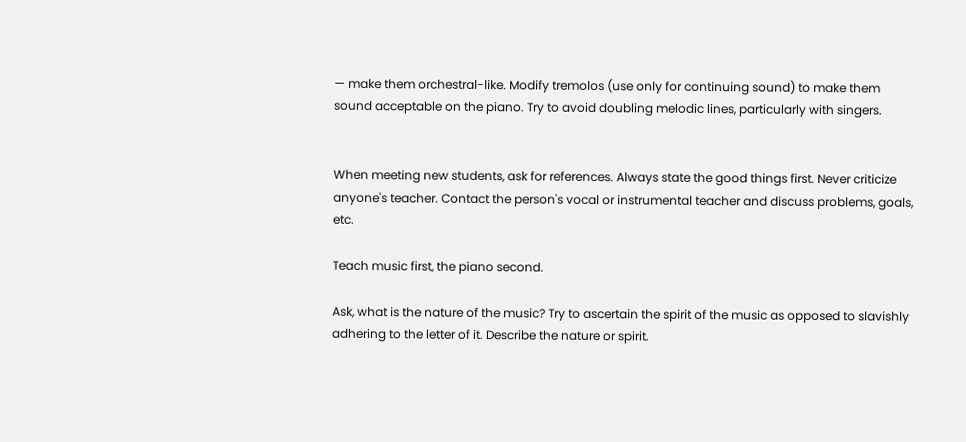— make them orchestral-like. Modify tremolos (use only for continuing sound) to make them sound acceptable on the piano. Try to avoid doubling melodic lines, particularly with singers.


When meeting new students, ask for references. Always state the good things first. Never criticize anyone's teacher. Contact the person's vocal or instrumental teacher and discuss problems, goals, etc.

Teach music first, the piano second.

Ask, what is the nature of the music? Try to ascertain the spirit of the music as opposed to slavishly adhering to the letter of it. Describe the nature or spirit.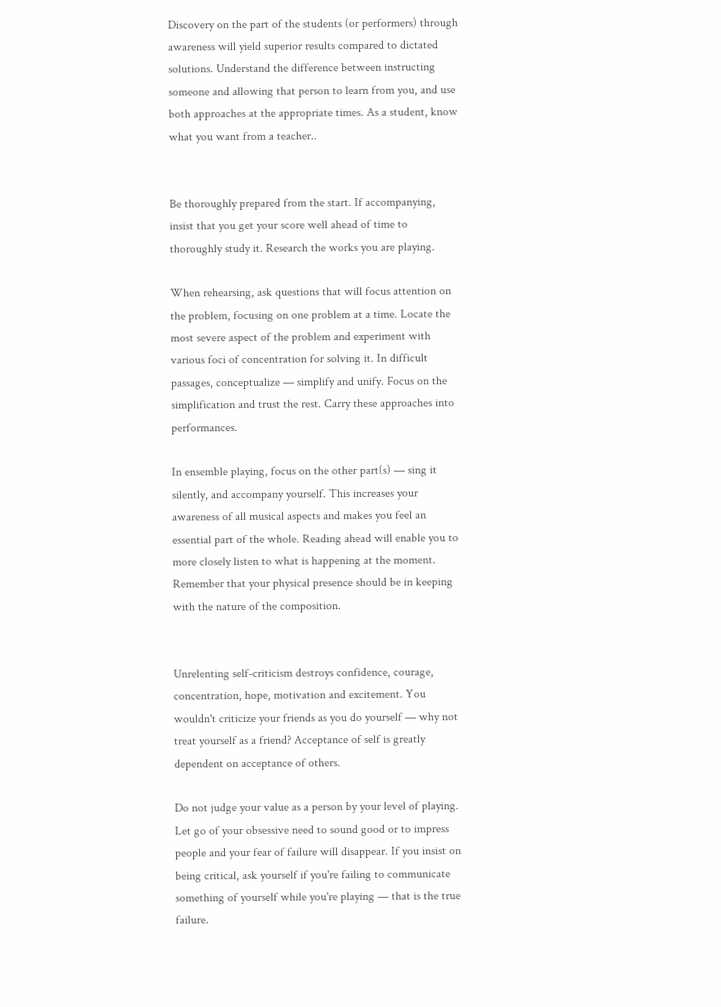Discovery on the part of the students (or performers) through awareness will yield superior results compared to dictated solutions. Understand the difference between instructing someone and allowing that person to learn from you, and use both approaches at the appropriate times. As a student, know what you want from a teacher..


Be thoroughly prepared from the start. If accompanying, insist that you get your score well ahead of time to thoroughly study it. Research the works you are playing.

When rehearsing, ask questions that will focus attention on the problem, focusing on one problem at a time. Locate the most severe aspect of the problem and experiment with various foci of concentration for solving it. In difficult passages, conceptualize — simplify and unify. Focus on the simplification and trust the rest. Carry these approaches into performances.

In ensemble playing, focus on the other part(s) — sing it silently, and accompany yourself. This increases your awareness of all musical aspects and makes you feel an essential part of the whole. Reading ahead will enable you to more closely listen to what is happening at the moment. Remember that your physical presence should be in keeping with the nature of the composition.


Unrelenting self-criticism destroys confidence, courage, concentration, hope, motivation and excitement. You wouldn't criticize your friends as you do yourself — why not treat yourself as a friend? Acceptance of self is greatly dependent on acceptance of others.

Do not judge your value as a person by your level of playing. Let go of your obsessive need to sound good or to impress people and your fear of failure will disappear. If you insist on being critical, ask yourself if you're failing to communicate something of yourself while you're playing — that is the true failure.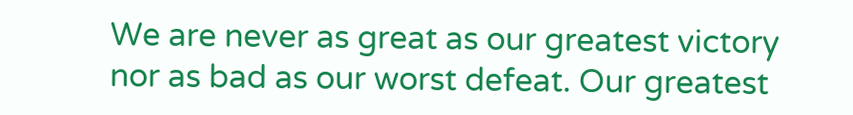We are never as great as our greatest victory nor as bad as our worst defeat. Our greatest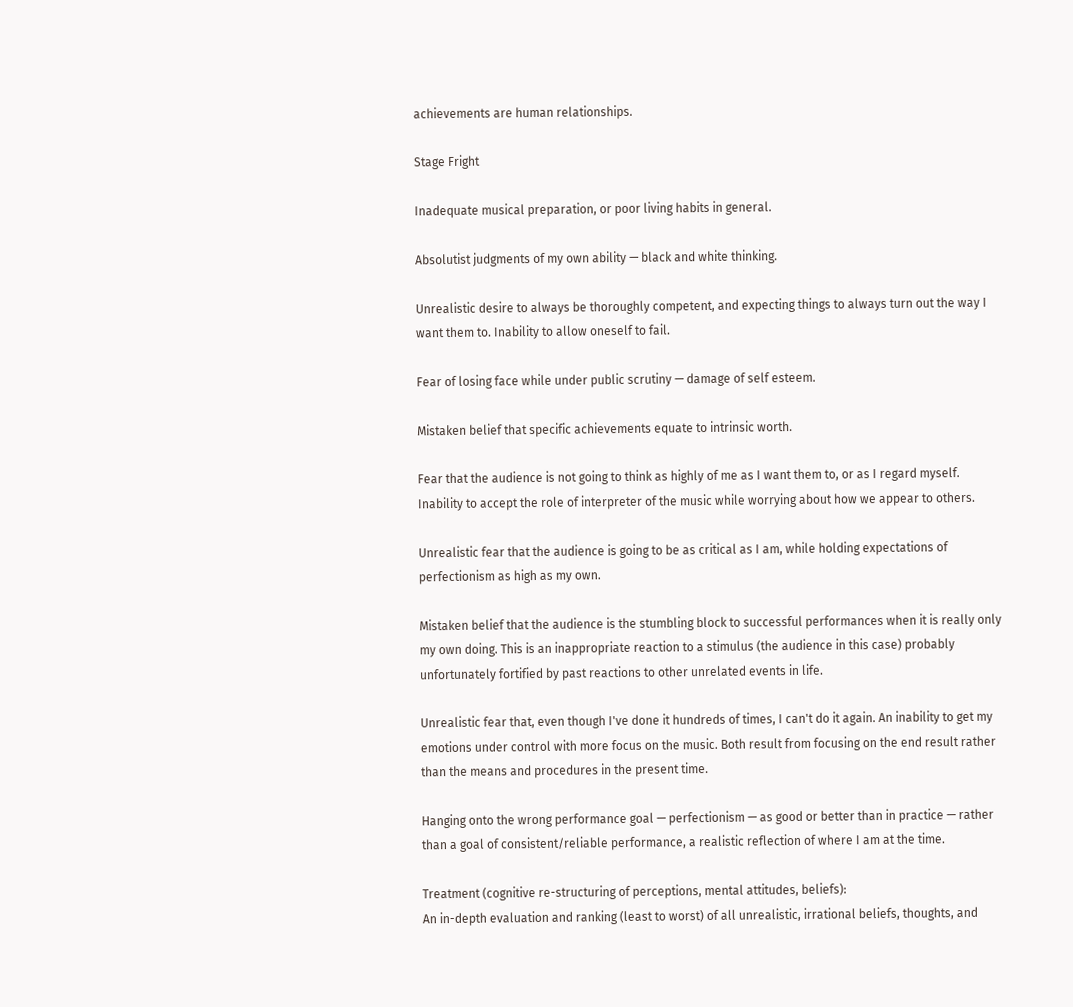achievements are human relationships.

Stage Fright

Inadequate musical preparation, or poor living habits in general.

Absolutist judgments of my own ability — black and white thinking.

Unrealistic desire to always be thoroughly competent, and expecting things to always turn out the way I want them to. Inability to allow oneself to fail.

Fear of losing face while under public scrutiny — damage of self esteem.

Mistaken belief that specific achievements equate to intrinsic worth.

Fear that the audience is not going to think as highly of me as I want them to, or as I regard myself. Inability to accept the role of interpreter of the music while worrying about how we appear to others.

Unrealistic fear that the audience is going to be as critical as I am, while holding expectations of perfectionism as high as my own.

Mistaken belief that the audience is the stumbling block to successful performances when it is really only my own doing. This is an inappropriate reaction to a stimulus (the audience in this case) probably unfortunately fortified by past reactions to other unrelated events in life.

Unrealistic fear that, even though I've done it hundreds of times, I can't do it again. An inability to get my emotions under control with more focus on the music. Both result from focusing on the end result rather than the means and procedures in the present time.

Hanging onto the wrong performance goal — perfectionism — as good or better than in practice — rather than a goal of consistent/reliable performance, a realistic reflection of where I am at the time.

Treatment (cognitive re-structuring of perceptions, mental attitudes, beliefs):
An in-depth evaluation and ranking (least to worst) of all unrealistic, irrational beliefs, thoughts, and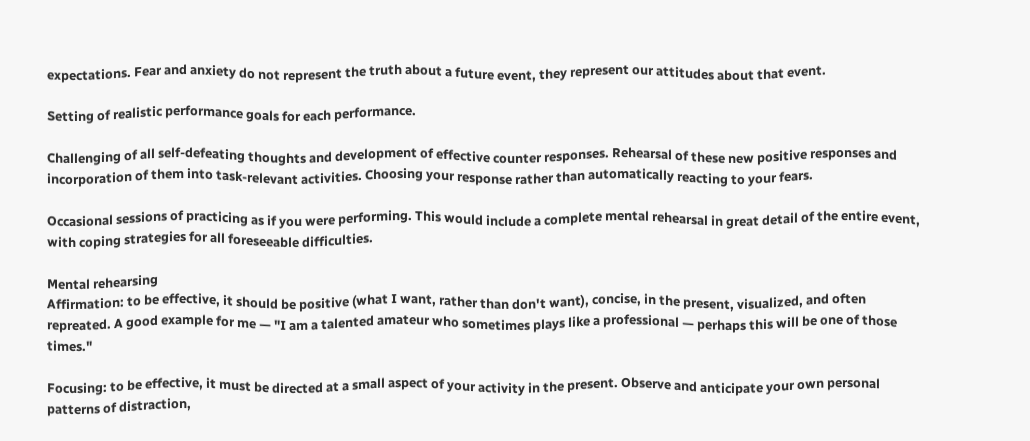expectations. Fear and anxiety do not represent the truth about a future event, they represent our attitudes about that event.

Setting of realistic performance goals for each performance.

Challenging of all self-defeating thoughts and development of effective counter responses. Rehearsal of these new positive responses and incorporation of them into task-relevant activities. Choosing your response rather than automatically reacting to your fears.

Occasional sessions of practicing as if you were performing. This would include a complete mental rehearsal in great detail of the entire event, with coping strategies for all foreseeable difficulties.

Mental rehearsing
Affirmation: to be effective, it should be positive (what I want, rather than don't want), concise, in the present, visualized, and often repreated. A good example for me — "I am a talented amateur who sometimes plays like a professional — perhaps this will be one of those times."

Focusing: to be effective, it must be directed at a small aspect of your activity in the present. Observe and anticipate your own personal patterns of distraction,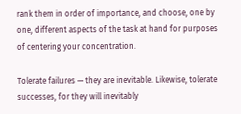rank them in order of importance, and choose, one by one, different aspects of the task at hand for purposes of centering your concentration.

Tolerate failures — they are inevitable. Likewise, tolerate successes, for they will inevitably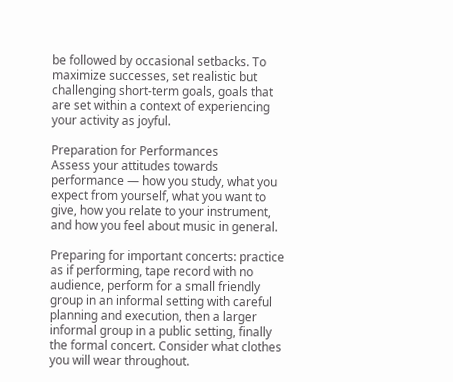be followed by occasional setbacks. To maximize successes, set realistic but challenging short-term goals, goals that are set within a context of experiencing your activity as joyful.

Preparation for Performances
Assess your attitudes towards performance — how you study, what you expect from yourself, what you want to give, how you relate to your instrument, and how you feel about music in general.

Preparing for important concerts: practice as if performing, tape record with no audience, perform for a small friendly group in an informal setting with careful planning and execution, then a larger informal group in a public setting, finally the formal concert. Consider what clothes you will wear throughout.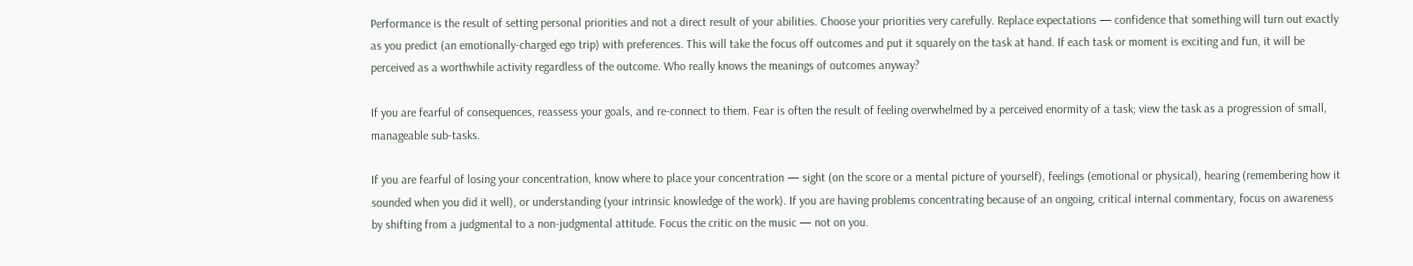Performance is the result of setting personal priorities and not a direct result of your abilities. Choose your priorities very carefully. Replace expectations — confidence that something will turn out exactly as you predict (an emotionally-charged ego trip) with preferences. This will take the focus off outcomes and put it squarely on the task at hand. If each task or moment is exciting and fun, it will be perceived as a worthwhile activity regardless of the outcome. Who really knows the meanings of outcomes anyway?

If you are fearful of consequences, reassess your goals, and re-connect to them. Fear is often the result of feeling overwhelmed by a perceived enormity of a task; view the task as a progression of small, manageable sub-tasks.

If you are fearful of losing your concentration, know where to place your concentration — sight (on the score or a mental picture of yourself), feelings (emotional or physical), hearing (remembering how it sounded when you did it well), or understanding (your intrinsic knowledge of the work). If you are having problems concentrating because of an ongoing, critical internal commentary, focus on awareness by shifting from a judgmental to a non-judgmental attitude. Focus the critic on the music — not on you.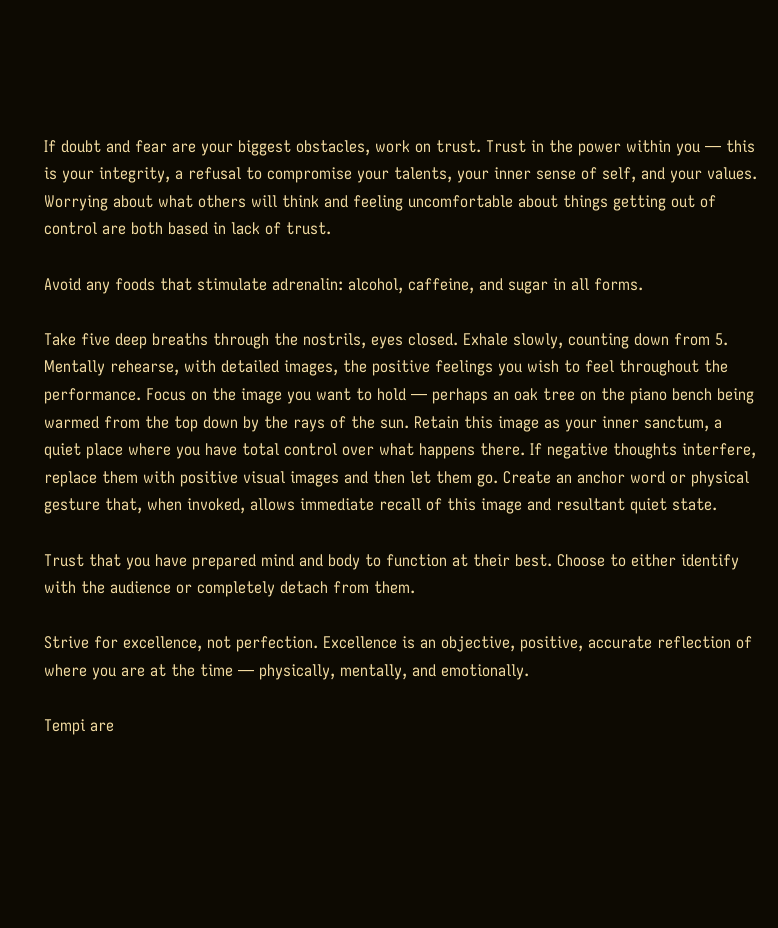If doubt and fear are your biggest obstacles, work on trust. Trust in the power within you — this is your integrity, a refusal to compromise your talents, your inner sense of self, and your values. Worrying about what others will think and feeling uncomfortable about things getting out of control are both based in lack of trust.

Avoid any foods that stimulate adrenalin: alcohol, caffeine, and sugar in all forms.

Take five deep breaths through the nostrils, eyes closed. Exhale slowly, counting down from 5. Mentally rehearse, with detailed images, the positive feelings you wish to feel throughout the performance. Focus on the image you want to hold — perhaps an oak tree on the piano bench being warmed from the top down by the rays of the sun. Retain this image as your inner sanctum, a quiet place where you have total control over what happens there. If negative thoughts interfere, replace them with positive visual images and then let them go. Create an anchor word or physical gesture that, when invoked, allows immediate recall of this image and resultant quiet state.

Trust that you have prepared mind and body to function at their best. Choose to either identify with the audience or completely detach from them.

Strive for excellence, not perfection. Excellence is an objective, positive, accurate reflection of where you are at the time — physically, mentally, and emotionally.

Tempi are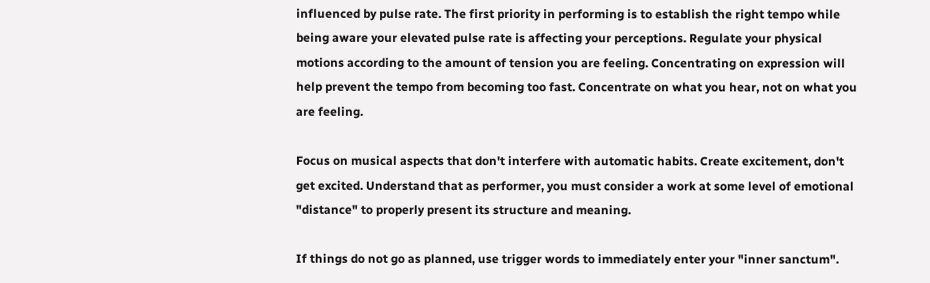influenced by pulse rate. The first priority in performing is to establish the right tempo while being aware your elevated pulse rate is affecting your perceptions. Regulate your physical motions according to the amount of tension you are feeling. Concentrating on expression will help prevent the tempo from becoming too fast. Concentrate on what you hear, not on what you are feeling.

Focus on musical aspects that don't interfere with automatic habits. Create excitement, don't get excited. Understand that as performer, you must consider a work at some level of emotional "distance" to properly present its structure and meaning.

If things do not go as planned, use trigger words to immediately enter your "inner sanctum".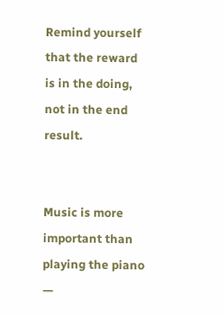Remind yourself that the reward is in the doing, not in the end result.


Music is more important than playing the piano —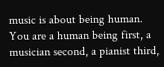music is about being human. You are a human being first, a musician second, a pianist third,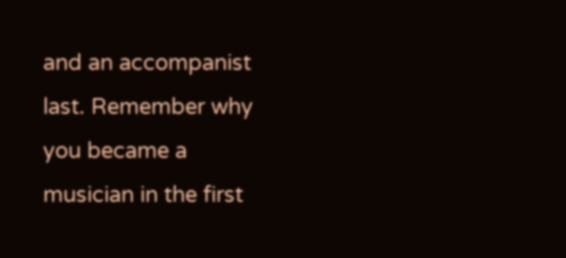and an accompanist last. Remember why you became a musician in the first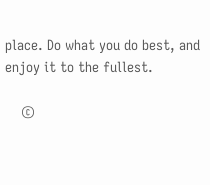place. Do what you do best, and enjoy it to the fullest.

    ©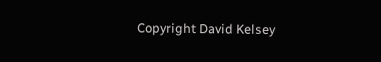Copyright David Kelsey